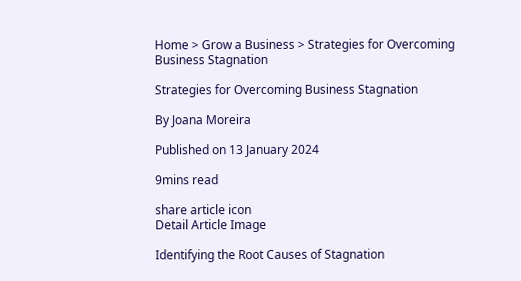Home > Grow a Business > Strategies for Overcoming Business Stagnation

Strategies for Overcoming Business Stagnation

By Joana Moreira

Published on 13 January 2024

9mins read

share article icon
Detail Article Image

Identifying the Root Causes of Stagnation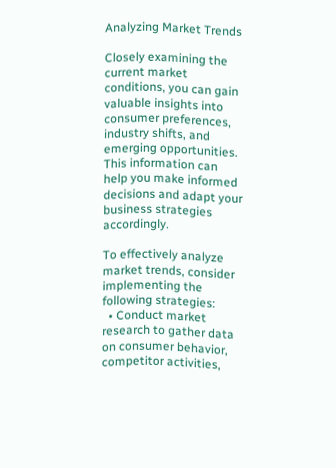Analyzing Market Trends

Closely examining the current market conditions, you can gain valuable insights into consumer preferences, industry shifts, and emerging opportunities. This information can help you make informed decisions and adapt your business strategies accordingly.

To effectively analyze market trends, consider implementing the following strategies:
  • Conduct market research to gather data on consumer behavior, competitor activities,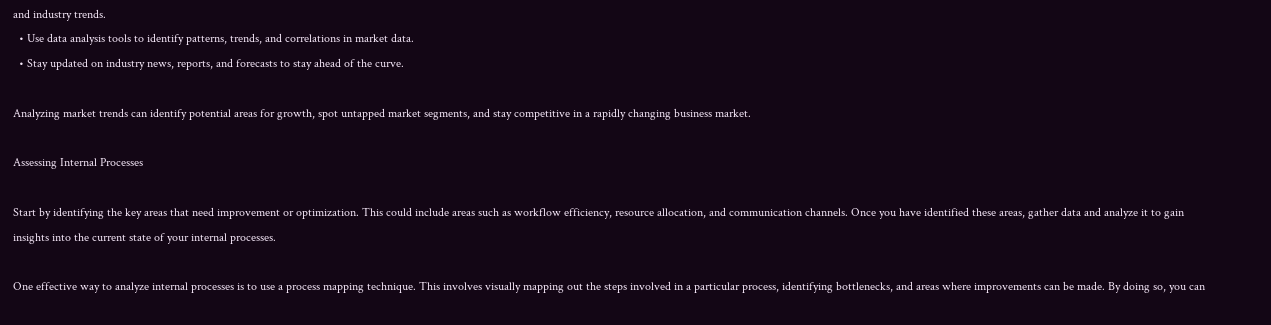and industry trends.
  • Use data analysis tools to identify patterns, trends, and correlations in market data.
  • Stay updated on industry news, reports, and forecasts to stay ahead of the curve.

Analyzing market trends can identify potential areas for growth, spot untapped market segments, and stay competitive in a rapidly changing business market.

Assessing Internal Processes

Start by identifying the key areas that need improvement or optimization. This could include areas such as workflow efficiency, resource allocation, and communication channels. Once you have identified these areas, gather data and analyze it to gain insights into the current state of your internal processes.

One effective way to analyze internal processes is to use a process mapping technique. This involves visually mapping out the steps involved in a particular process, identifying bottlenecks, and areas where improvements can be made. By doing so, you can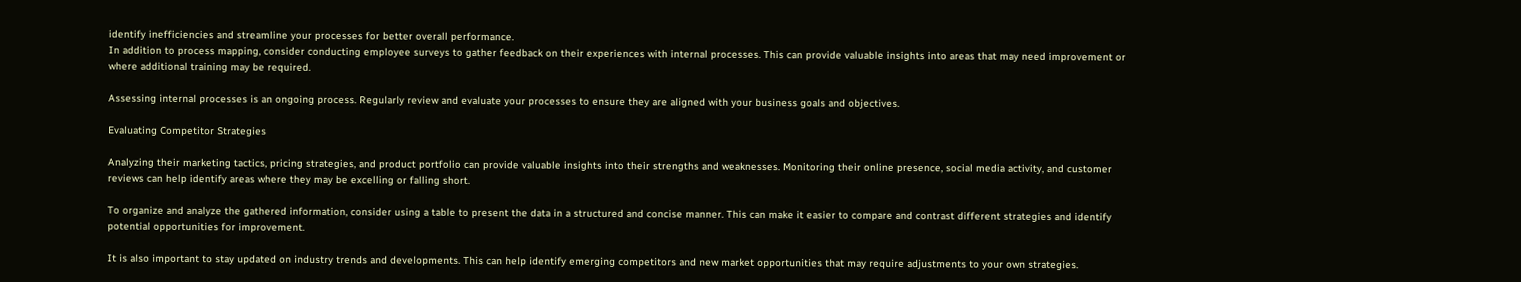identify inefficiencies and streamline your processes for better overall performance.
In addition to process mapping, consider conducting employee surveys to gather feedback on their experiences with internal processes. This can provide valuable insights into areas that may need improvement or where additional training may be required.

Assessing internal processes is an ongoing process. Regularly review and evaluate your processes to ensure they are aligned with your business goals and objectives.

Evaluating Competitor Strategies

Analyzing their marketing tactics, pricing strategies, and product portfolio can provide valuable insights into their strengths and weaknesses. Monitoring their online presence, social media activity, and customer reviews can help identify areas where they may be excelling or falling short.

To organize and analyze the gathered information, consider using a table to present the data in a structured and concise manner. This can make it easier to compare and contrast different strategies and identify potential opportunities for improvement.

It is also important to stay updated on industry trends and developments. This can help identify emerging competitors and new market opportunities that may require adjustments to your own strategies.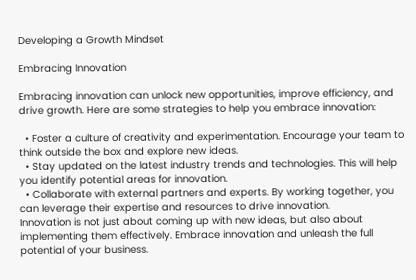Developing a Growth Mindset

Embracing Innovation

Embracing innovation can unlock new opportunities, improve efficiency, and drive growth. Here are some strategies to help you embrace innovation:

  • Foster a culture of creativity and experimentation. Encourage your team to think outside the box and explore new ideas.
  • Stay updated on the latest industry trends and technologies. This will help you identify potential areas for innovation.
  • Collaborate with external partners and experts. By working together, you can leverage their expertise and resources to drive innovation.
Innovation is not just about coming up with new ideas, but also about implementing them effectively. Embrace innovation and unleash the full potential of your business.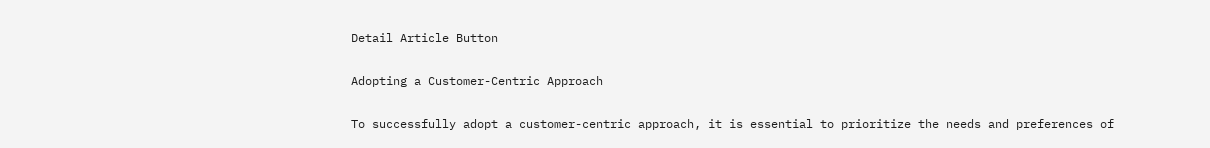Detail Article Button

Adopting a Customer-Centric Approach

To successfully adopt a customer-centric approach, it is essential to prioritize the needs and preferences of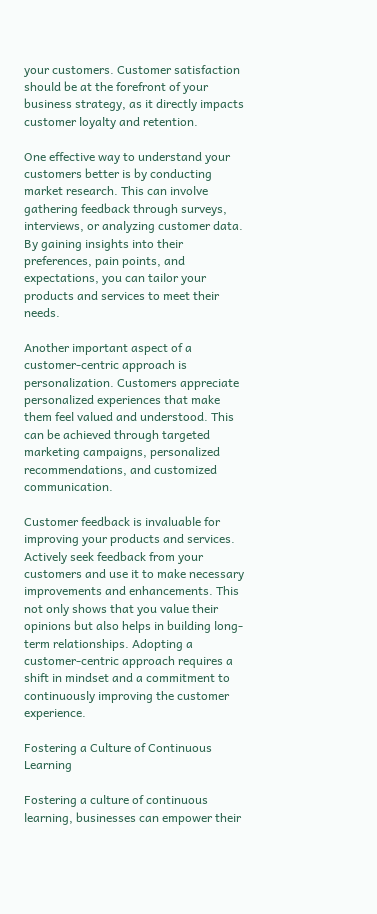your customers. Customer satisfaction should be at the forefront of your business strategy, as it directly impacts customer loyalty and retention.

One effective way to understand your customers better is by conducting market research. This can involve gathering feedback through surveys, interviews, or analyzing customer data. By gaining insights into their preferences, pain points, and expectations, you can tailor your products and services to meet their needs.

Another important aspect of a customer-centric approach is personalization. Customers appreciate personalized experiences that make them feel valued and understood. This can be achieved through targeted marketing campaigns, personalized recommendations, and customized communication.

Customer feedback is invaluable for improving your products and services. Actively seek feedback from your customers and use it to make necessary improvements and enhancements. This not only shows that you value their opinions but also helps in building long-term relationships. Adopting a customer-centric approach requires a shift in mindset and a commitment to continuously improving the customer experience.

Fostering a Culture of Continuous Learning

Fostering a culture of continuous learning, businesses can empower their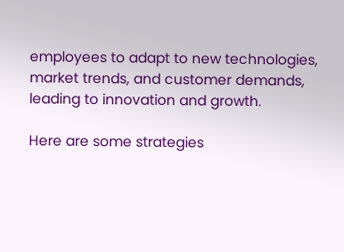employees to adapt to new technologies, market trends, and customer demands, leading to innovation and growth.

Here are some strategies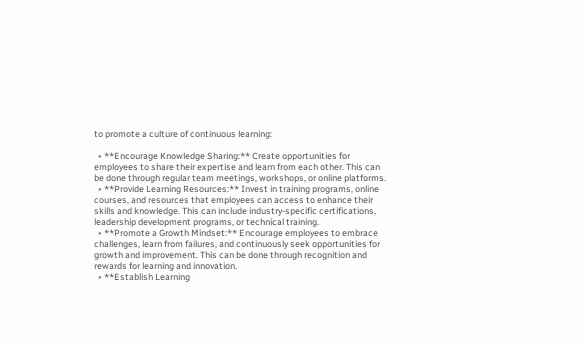to promote a culture of continuous learning:

  • **Encourage Knowledge Sharing:** Create opportunities for employees to share their expertise and learn from each other. This can be done through regular team meetings, workshops, or online platforms.
  • **Provide Learning Resources:** Invest in training programs, online courses, and resources that employees can access to enhance their skills and knowledge. This can include industry-specific certifications, leadership development programs, or technical training.
  • **Promote a Growth Mindset:** Encourage employees to embrace challenges, learn from failures, and continuously seek opportunities for growth and improvement. This can be done through recognition and rewards for learning and innovation.
  • **Establish Learning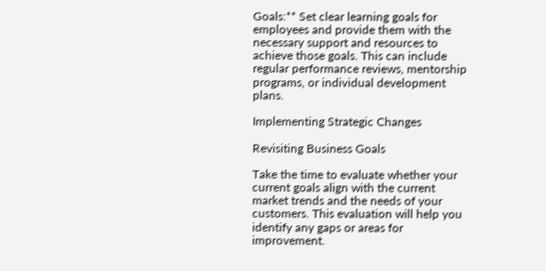Goals:** Set clear learning goals for employees and provide them with the necessary support and resources to achieve those goals. This can include regular performance reviews, mentorship programs, or individual development plans.

Implementing Strategic Changes

Revisiting Business Goals

Take the time to evaluate whether your current goals align with the current market trends and the needs of your customers. This evaluation will help you identify any gaps or areas for improvement.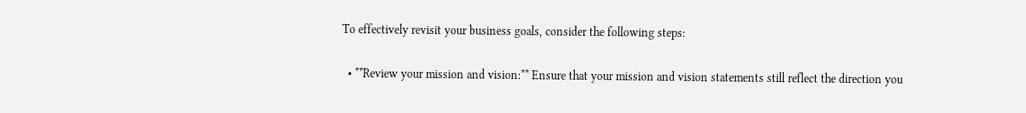To effectively revisit your business goals, consider the following steps:

  • **Review your mission and vision:** Ensure that your mission and vision statements still reflect the direction you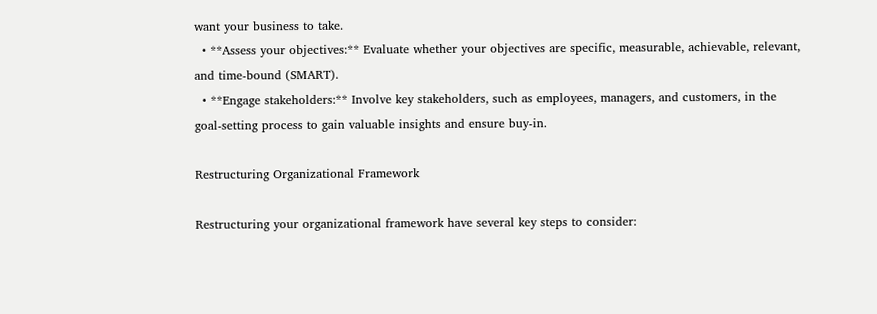want your business to take.
  • **Assess your objectives:** Evaluate whether your objectives are specific, measurable, achievable, relevant, and time-bound (SMART).
  • **Engage stakeholders:** Involve key stakeholders, such as employees, managers, and customers, in the goal-setting process to gain valuable insights and ensure buy-in.

Restructuring Organizational Framework

Restructuring your organizational framework have several key steps to consider: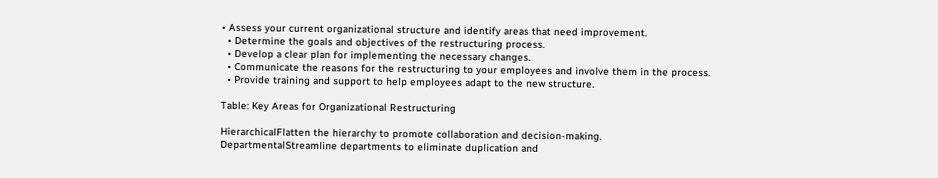• Assess your current organizational structure and identify areas that need improvement.
  • Determine the goals and objectives of the restructuring process.
  • Develop a clear plan for implementing the necessary changes.
  • Communicate the reasons for the restructuring to your employees and involve them in the process.
  • Provide training and support to help employees adapt to the new structure.

Table: Key Areas for Organizational Restructuring

HierarchicalFlatten the hierarchy to promote collaboration and decision-making.
DepartmentalStreamline departments to eliminate duplication and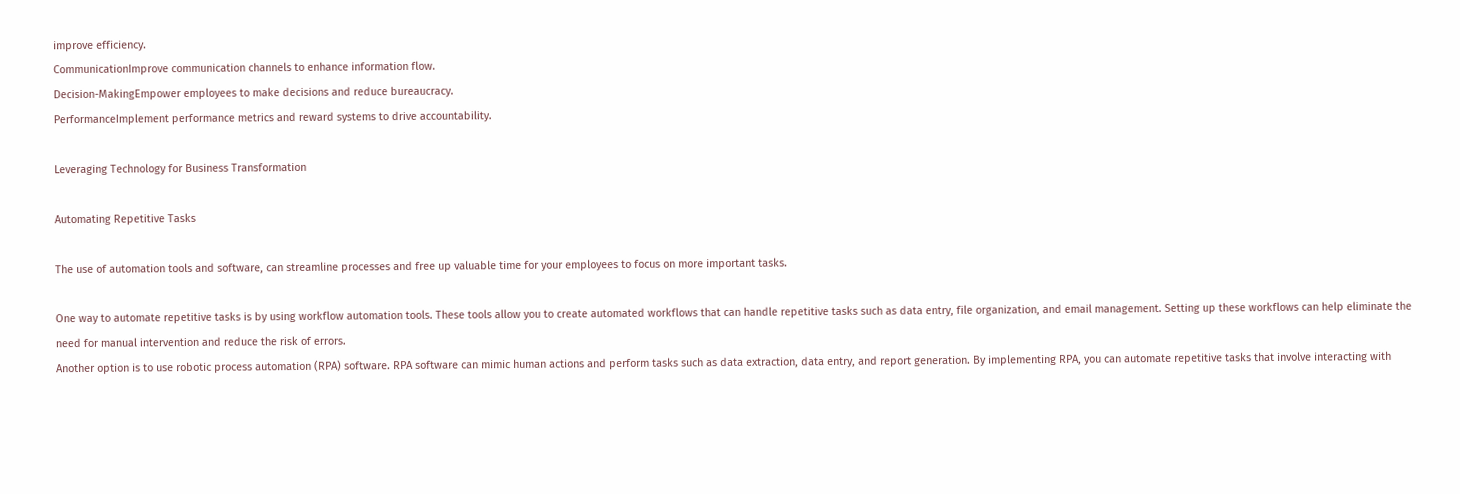improve efficiency.
CommunicationImprove communication channels to enhance information flow.
Decision-MakingEmpower employees to make decisions and reduce bureaucracy.
PerformanceImplement performance metrics and reward systems to drive accountability.

Leveraging Technology for Business Transformation

Automating Repetitive Tasks

The use of automation tools and software, can streamline processes and free up valuable time for your employees to focus on more important tasks.

One way to automate repetitive tasks is by using workflow automation tools. These tools allow you to create automated workflows that can handle repetitive tasks such as data entry, file organization, and email management. Setting up these workflows can help eliminate the need for manual intervention and reduce the risk of errors.
Another option is to use robotic process automation (RPA) software. RPA software can mimic human actions and perform tasks such as data extraction, data entry, and report generation. By implementing RPA, you can automate repetitive tasks that involve interacting with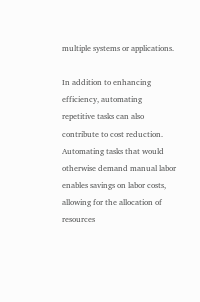multiple systems or applications.

In addition to enhancing efficiency, automating repetitive tasks can also contribute to cost reduction. Automating tasks that would otherwise demand manual labor enables savings on labor costs, allowing for the allocation of resources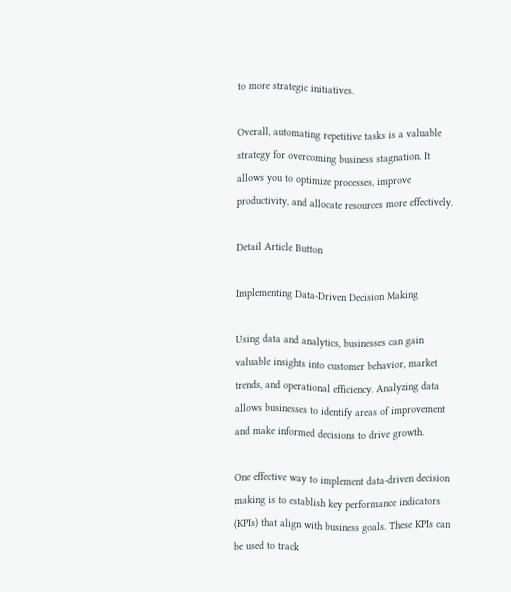to more strategic initiatives.

Overall, automating repetitive tasks is a valuable strategy for overcoming business stagnation. It allows you to optimize processes, improve productivity, and allocate resources more effectively.

Detail Article Button

Implementing Data-Driven Decision Making

Using data and analytics, businesses can gain valuable insights into customer behavior, market trends, and operational efficiency. Analyzing data allows businesses to identify areas of improvement and make informed decisions to drive growth.

One effective way to implement data-driven decision making is to establish key performance indicators (KPIs) that align with business goals. These KPIs can be used to track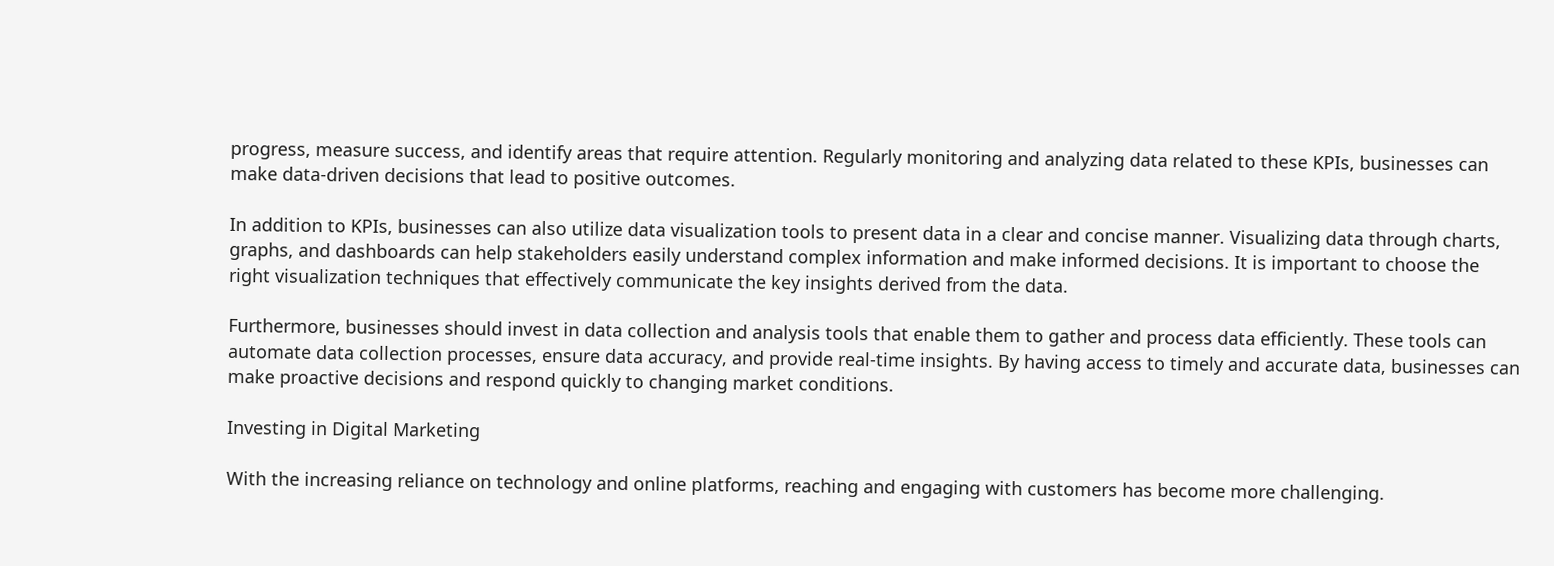progress, measure success, and identify areas that require attention. Regularly monitoring and analyzing data related to these KPIs, businesses can make data-driven decisions that lead to positive outcomes.

In addition to KPIs, businesses can also utilize data visualization tools to present data in a clear and concise manner. Visualizing data through charts, graphs, and dashboards can help stakeholders easily understand complex information and make informed decisions. It is important to choose the right visualization techniques that effectively communicate the key insights derived from the data.

Furthermore, businesses should invest in data collection and analysis tools that enable them to gather and process data efficiently. These tools can automate data collection processes, ensure data accuracy, and provide real-time insights. By having access to timely and accurate data, businesses can make proactive decisions and respond quickly to changing market conditions.

Investing in Digital Marketing

With the increasing reliance on technology and online platforms, reaching and engaging with customers has become more challenging.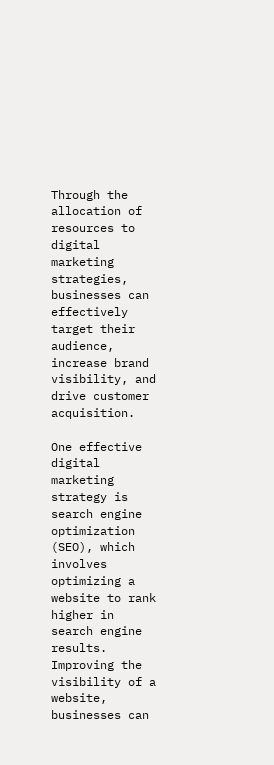Through the allocation of resources to digital marketing strategies, businesses can effectively target their audience, increase brand visibility, and drive customer acquisition.

One effective digital marketing strategy is search engine optimization (SEO), which involves optimizing a website to rank higher in search engine results. Improving the visibility of a website, businesses can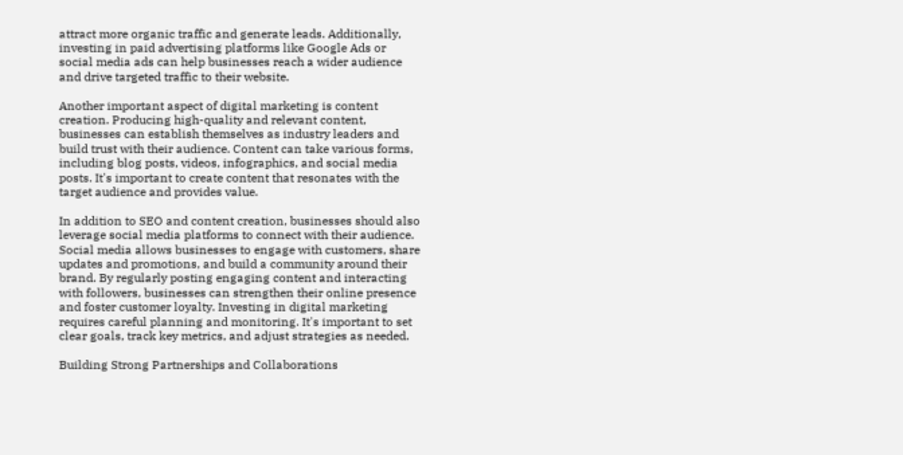attract more organic traffic and generate leads. Additionally, investing in paid advertising platforms like Google Ads or social media ads can help businesses reach a wider audience and drive targeted traffic to their website.

Another important aspect of digital marketing is content creation. Producing high-quality and relevant content, businesses can establish themselves as industry leaders and build trust with their audience. Content can take various forms, including blog posts, videos, infographics, and social media posts. It's important to create content that resonates with the target audience and provides value.

In addition to SEO and content creation, businesses should also leverage social media platforms to connect with their audience. Social media allows businesses to engage with customers, share updates and promotions, and build a community around their brand. By regularly posting engaging content and interacting with followers, businesses can strengthen their online presence and foster customer loyalty. Investing in digital marketing requires careful planning and monitoring. It's important to set clear goals, track key metrics, and adjust strategies as needed.

Building Strong Partnerships and Collaborations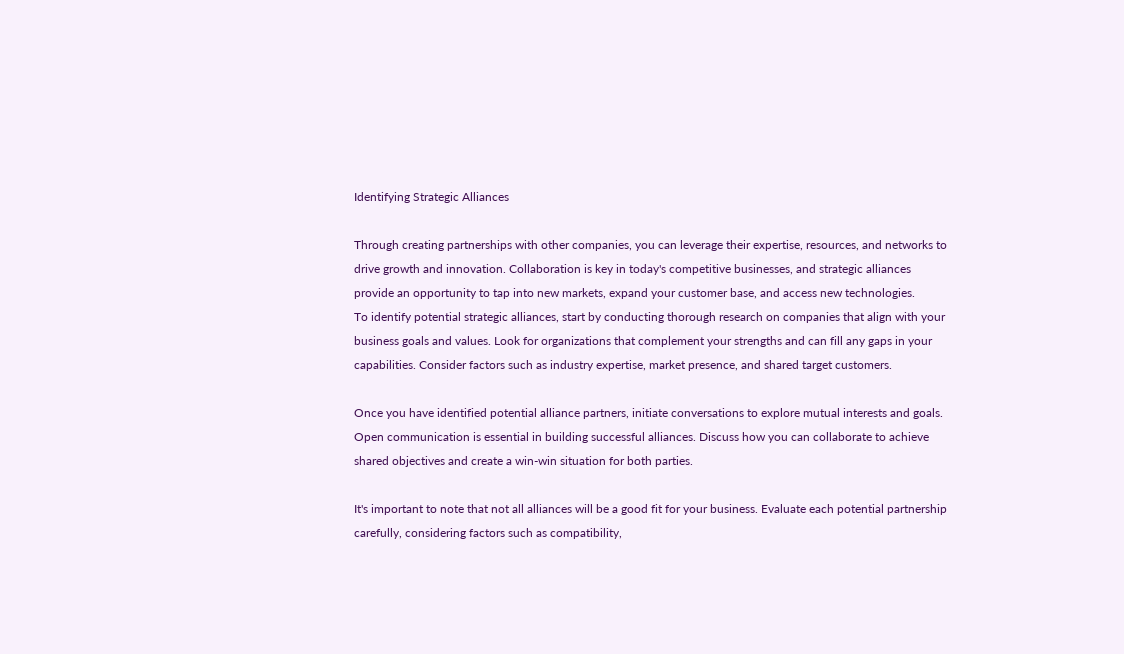Identifying Strategic Alliances

Through creating partnerships with other companies, you can leverage their expertise, resources, and networks to drive growth and innovation. Collaboration is key in today's competitive businesses, and strategic alliances provide an opportunity to tap into new markets, expand your customer base, and access new technologies.
To identify potential strategic alliances, start by conducting thorough research on companies that align with your business goals and values. Look for organizations that complement your strengths and can fill any gaps in your capabilities. Consider factors such as industry expertise, market presence, and shared target customers.

Once you have identified potential alliance partners, initiate conversations to explore mutual interests and goals. Open communication is essential in building successful alliances. Discuss how you can collaborate to achieve shared objectives and create a win-win situation for both parties.

It's important to note that not all alliances will be a good fit for your business. Evaluate each potential partnership carefully, considering factors such as compatibility,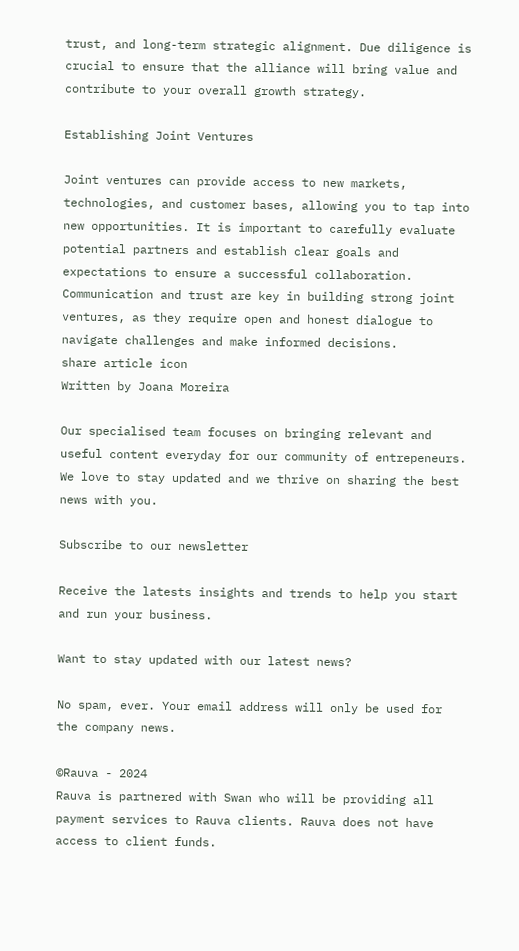trust, and long-term strategic alignment. Due diligence is crucial to ensure that the alliance will bring value and contribute to your overall growth strategy.

Establishing Joint Ventures

Joint ventures can provide access to new markets, technologies, and customer bases, allowing you to tap into new opportunities. It is important to carefully evaluate potential partners and establish clear goals and expectations to ensure a successful collaboration. Communication and trust are key in building strong joint ventures, as they require open and honest dialogue to navigate challenges and make informed decisions.
share article icon
Written by Joana Moreira

Our specialised team focuses on bringing relevant and useful content everyday for our community of entrepeneurs. We love to stay updated and we thrive on sharing the best news with you.

Subscribe to our newsletter

Receive the latests insights and trends to help you start and run your business.

Want to stay updated with our latest news?

No spam, ever. Your email address will only be used for the company news.

©Rauva - 2024
Rauva is partnered with Swan who will be providing all payment services to Rauva clients. Rauva does not have access to client funds.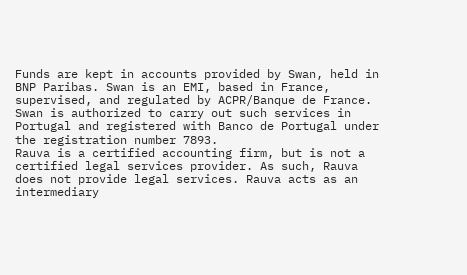Funds are kept in accounts provided by Swan, held in BNP Paribas. Swan is an EMI, based in France, supervised, and regulated by ACPR/Banque de France. Swan is authorized to carry out such services in Portugal and registered with Banco de Portugal under the registration number 7893.
Rauva is a certified accounting firm, but is not a certified legal services provider. As such, Rauva does not provide legal services. Rauva acts as an intermediary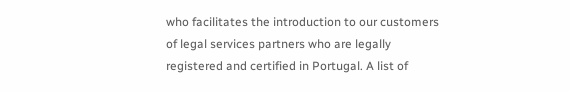who facilitates the introduction to our customers of legal services partners who are legally registered and certified in Portugal. A list of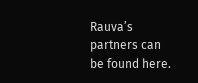Rauva’s partners can be found here.